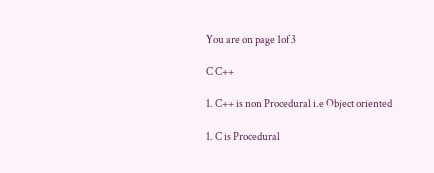You are on page 1of 3

C C++

1. C++ is non Procedural i.e Object oriented

1. C is Procedural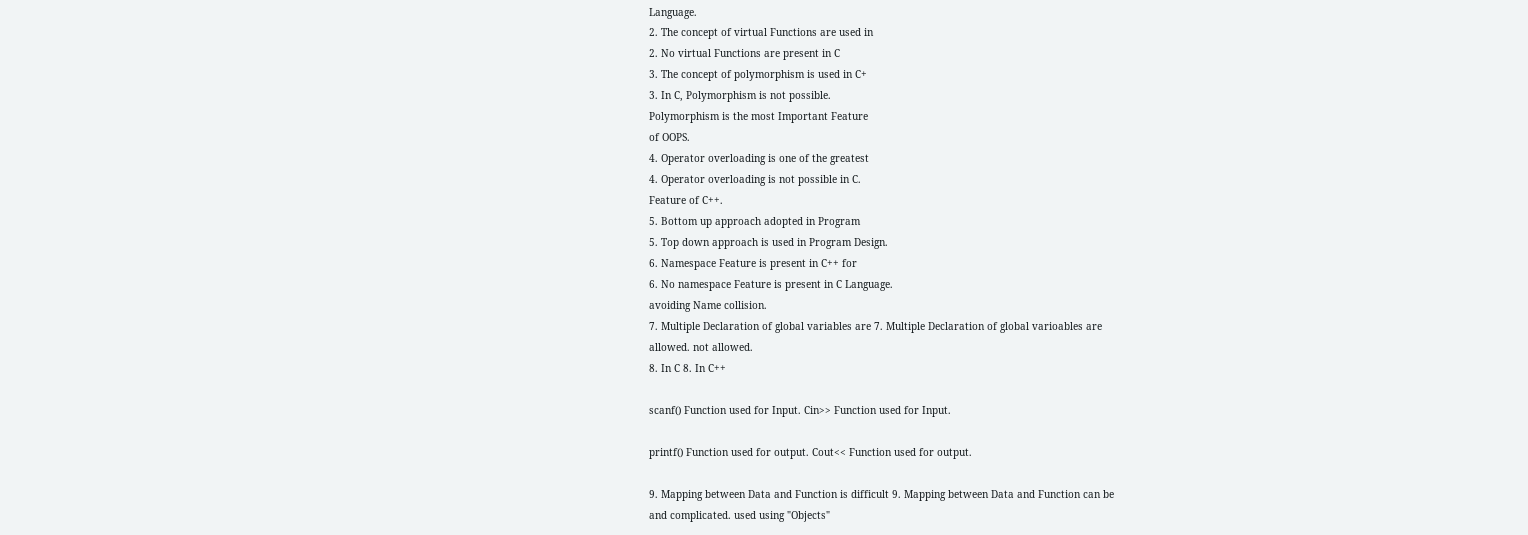Language.
2. The concept of virtual Functions are used in
2. No virtual Functions are present in C
3. The concept of polymorphism is used in C+
3. In C, Polymorphism is not possible.
Polymorphism is the most Important Feature
of OOPS.
4. Operator overloading is one of the greatest
4. Operator overloading is not possible in C.
Feature of C++.
5. Bottom up approach adopted in Program
5. Top down approach is used in Program Design.
6. Namespace Feature is present in C++ for
6. No namespace Feature is present in C Language.
avoiding Name collision.
7. Multiple Declaration of global variables are 7. Multiple Declaration of global varioables are
allowed. not allowed.
8. In C 8. In C++

scanf() Function used for Input. Cin>> Function used for Input.

printf() Function used for output. Cout<< Function used for output.

9. Mapping between Data and Function is difficult 9. Mapping between Data and Function can be
and complicated. used using "Objects"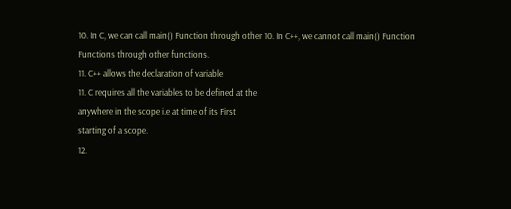10. In C, we can call main() Function through other 10. In C++, we cannot call main() Function
Functions through other functions.
11. C++ allows the declaration of variable
11. C requires all the variables to be defined at the
anywhere in the scope i.e at time of its First
starting of a scope.
12.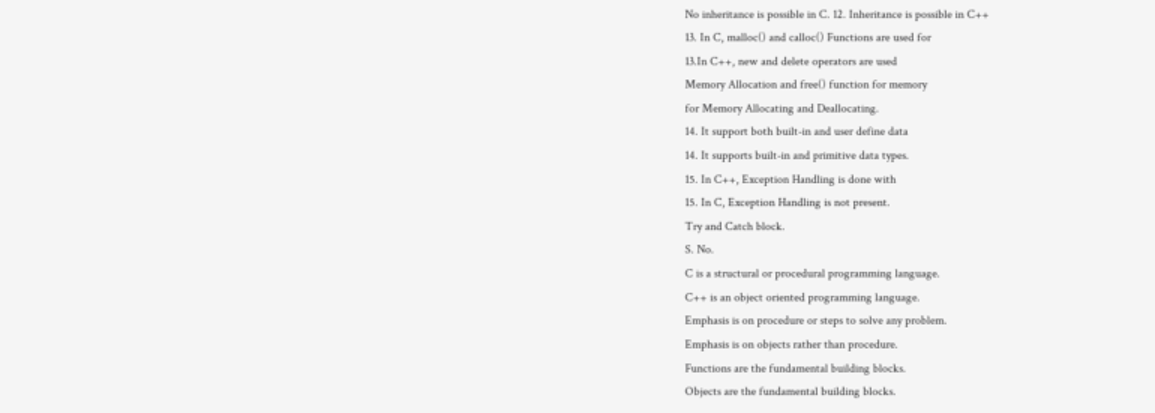No inheritance is possible in C. 12. Inheritance is possible in C++
13. In C, malloc() and calloc() Functions are used for
13.In C++, new and delete operators are used
Memory Allocation and free() function for memory
for Memory Allocating and Deallocating.
14. It support both built-in and user define data
14. It supports built-in and primitive data types.
15. In C++, Exception Handling is done with
15. In C, Exception Handling is not present.
Try and Catch block.
S. No.
C is a structural or procedural programming language.
C++ is an object oriented programming language.
Emphasis is on procedure or steps to solve any problem.
Emphasis is on objects rather than procedure.
Functions are the fundamental building blocks.
Objects are the fundamental building blocks.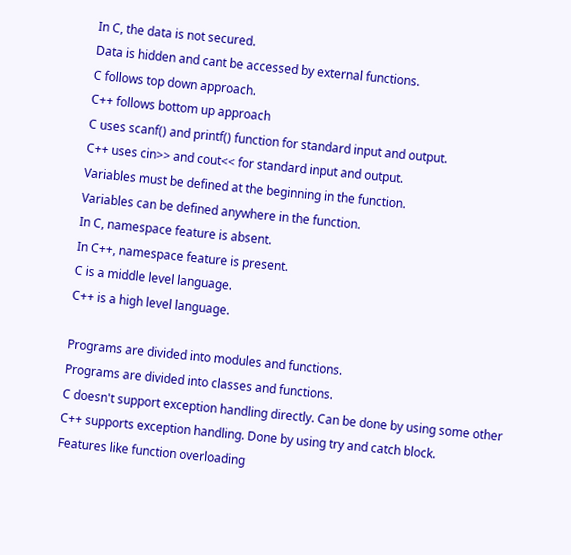In C, the data is not secured.
Data is hidden and cant be accessed by external functions.
C follows top down approach.
C++ follows bottom up approach
C uses scanf() and printf() function for standard input and output.
C++ uses cin>> and cout<< for standard input and output.
Variables must be defined at the beginning in the function.
Variables can be defined anywhere in the function.
In C, namespace feature is absent.
In C++, namespace feature is present.
C is a middle level language.
C++ is a high level language.

Programs are divided into modules and functions.
Programs are divided into classes and functions.
C doesn't support exception handling directly. Can be done by using some other
C++ supports exception handling. Done by using try and catch block.
Features like function overloading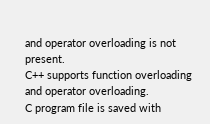and operator overloading is not present.
C++ supports function overloading and operator overloading.
C program file is saved with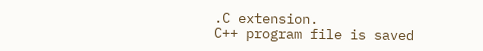.C extension.
C++ program file is saved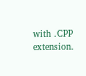with .CPP extension.